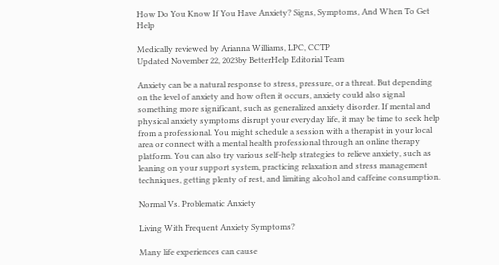How Do You Know If You Have Anxiety? Signs, Symptoms, And When To Get Help

Medically reviewed by Arianna Williams, LPC, CCTP
Updated November 22, 2023by BetterHelp Editorial Team

Anxiety can be a natural response to stress, pressure, or a threat. But depending on the level of anxiety and how often it occurs, anxiety could also signal something more significant, such as generalized anxiety disorder. If mental and physical anxiety symptoms disrupt your everyday life, it may be time to seek help from a professional. You might schedule a session with a therapist in your local area or connect with a mental health professional through an online therapy platform. You can also try various self-help strategies to relieve anxiety, such as leaning on your support system, practicing relaxation and stress management techniques, getting plenty of rest, and limiting alcohol and caffeine consumption.

Normal Vs. Problematic Anxiety

Living With Frequent Anxiety Symptoms?

Many life experiences can cause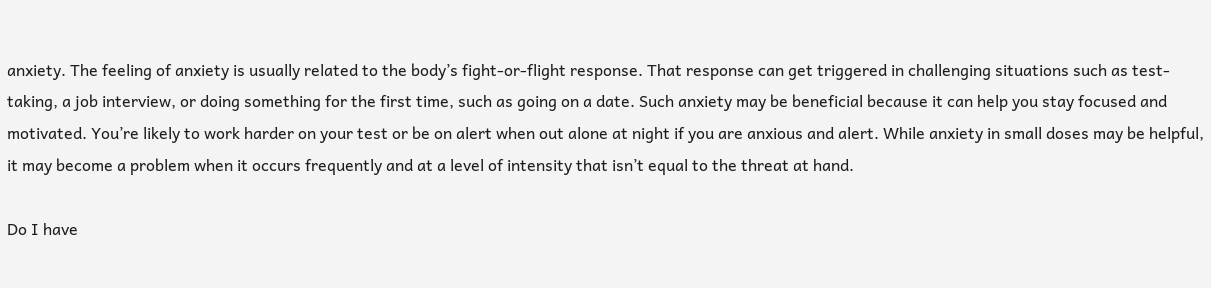anxiety. The feeling of anxiety is usually related to the body’s fight-or-flight response. That response can get triggered in challenging situations such as test-taking, a job interview, or doing something for the first time, such as going on a date. Such anxiety may be beneficial because it can help you stay focused and motivated. You’re likely to work harder on your test or be on alert when out alone at night if you are anxious and alert. While anxiety in small doses may be helpful, it may become a problem when it occurs frequently and at a level of intensity that isn’t equal to the threat at hand.

Do I have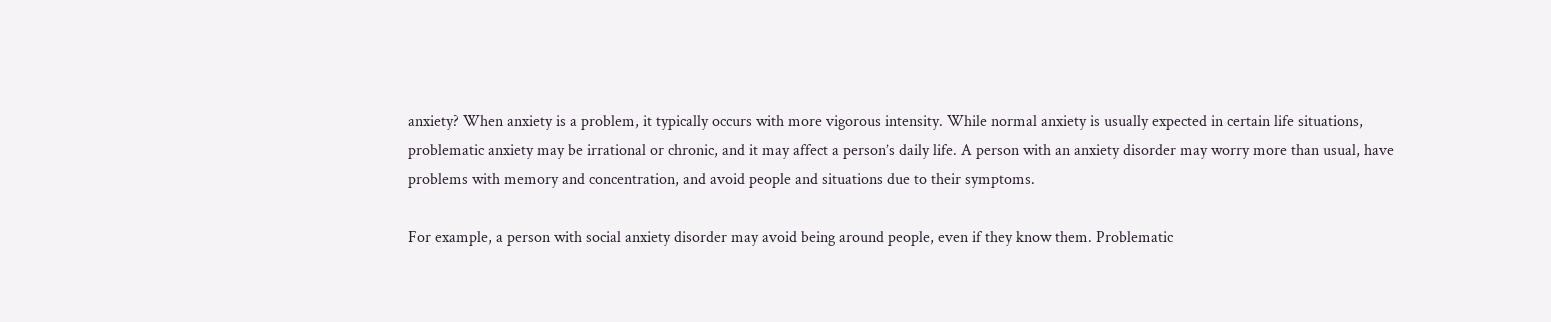anxiety? When anxiety is a problem, it typically occurs with more vigorous intensity. While normal anxiety is usually expected in certain life situations, problematic anxiety may be irrational or chronic, and it may affect a person’s daily life. A person with an anxiety disorder may worry more than usual, have problems with memory and concentration, and avoid people and situations due to their symptoms.

For example, a person with social anxiety disorder may avoid being around people, even if they know them. Problematic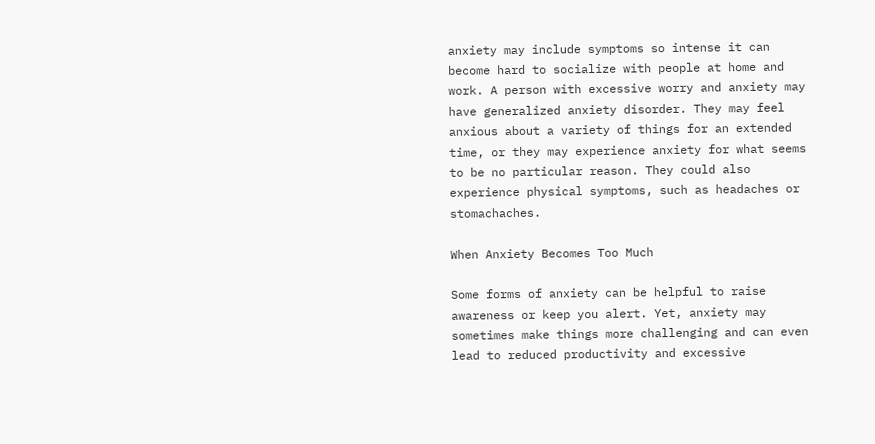anxiety may include symptoms so intense it can become hard to socialize with people at home and work. A person with excessive worry and anxiety may have generalized anxiety disorder. They may feel anxious about a variety of things for an extended time, or they may experience anxiety for what seems to be no particular reason. They could also experience physical symptoms, such as headaches or stomachaches.

When Anxiety Becomes Too Much

Some forms of anxiety can be helpful to raise awareness or keep you alert. Yet, anxiety may sometimes make things more challenging and can even lead to reduced productivity and excessive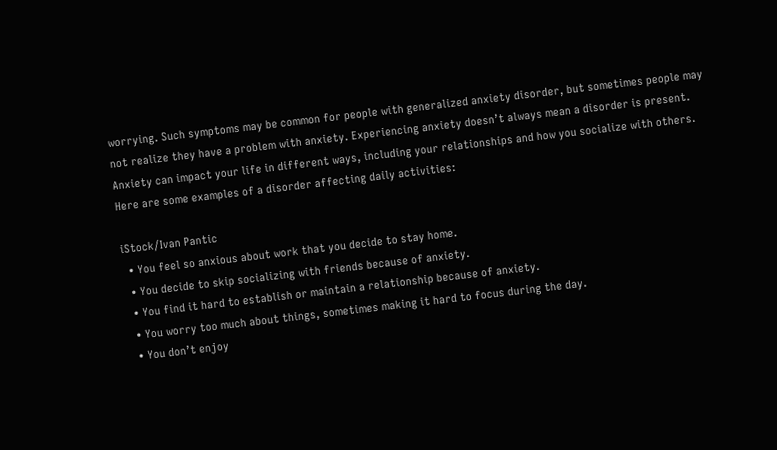worrying. Such symptoms may be common for people with generalized anxiety disorder, but sometimes people may not realize they have a problem with anxiety. Experiencing anxiety doesn’t always mean a disorder is present. Anxiety can impact your life in different ways, including your relationships and how you socialize with others. Here are some examples of a disorder affecting daily activities:

iStock/Ivan Pantic
  • You feel so anxious about work that you decide to stay home.
  • You decide to skip socializing with friends because of anxiety.
  • You find it hard to establish or maintain a relationship because of anxiety.
  • You worry too much about things, sometimes making it hard to focus during the day.
  • You don’t enjoy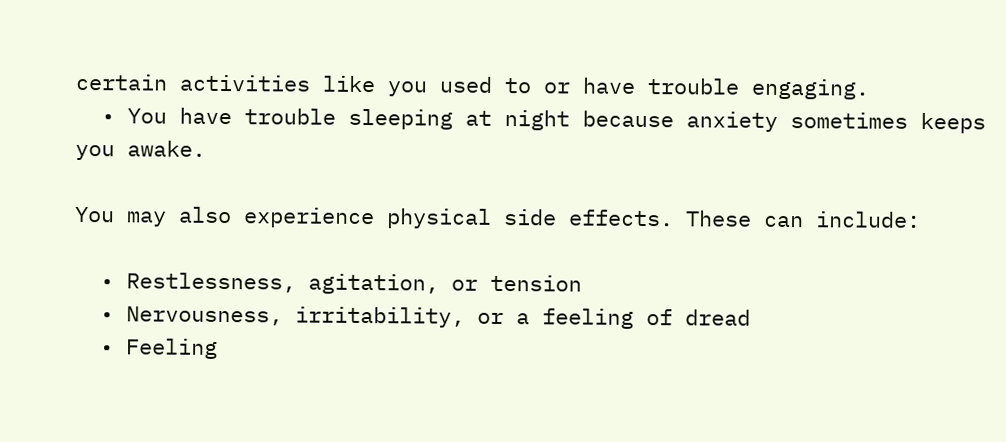certain activities like you used to or have trouble engaging.
  • You have trouble sleeping at night because anxiety sometimes keeps you awake.

You may also experience physical side effects. These can include:

  • Restlessness, agitation, or tension
  • Nervousness, irritability, or a feeling of dread
  • Feeling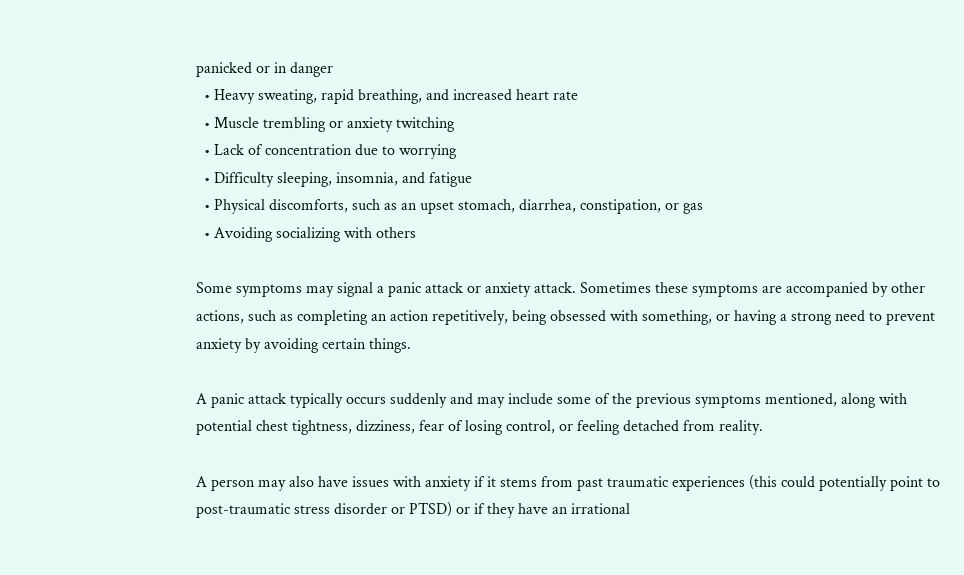panicked or in danger
  • Heavy sweating, rapid breathing, and increased heart rate
  • Muscle trembling or anxiety twitching
  • Lack of concentration due to worrying
  • Difficulty sleeping, insomnia, and fatigue
  • Physical discomforts, such as an upset stomach, diarrhea, constipation, or gas
  • Avoiding socializing with others

Some symptoms may signal a panic attack or anxiety attack. Sometimes these symptoms are accompanied by other actions, such as completing an action repetitively, being obsessed with something, or having a strong need to prevent anxiety by avoiding certain things.

A panic attack typically occurs suddenly and may include some of the previous symptoms mentioned, along with potential chest tightness, dizziness, fear of losing control, or feeling detached from reality.

A person may also have issues with anxiety if it stems from past traumatic experiences (this could potentially point to post-traumatic stress disorder or PTSD) or if they have an irrational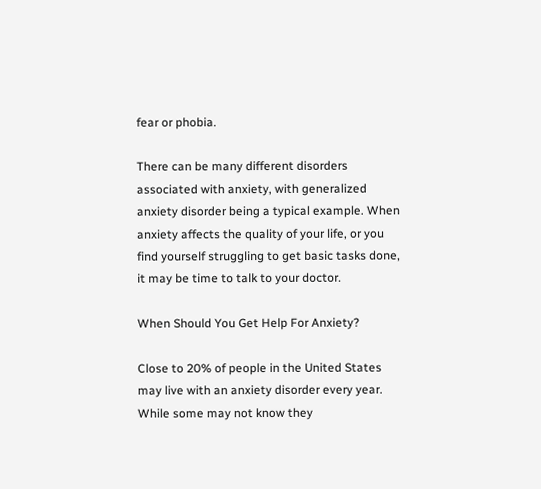fear or phobia.

There can be many different disorders associated with anxiety, with generalized anxiety disorder being a typical example. When anxiety affects the quality of your life, or you find yourself struggling to get basic tasks done, it may be time to talk to your doctor.

When Should You Get Help For Anxiety?

Close to 20% of people in the United States may live with an anxiety disorder every year. While some may not know they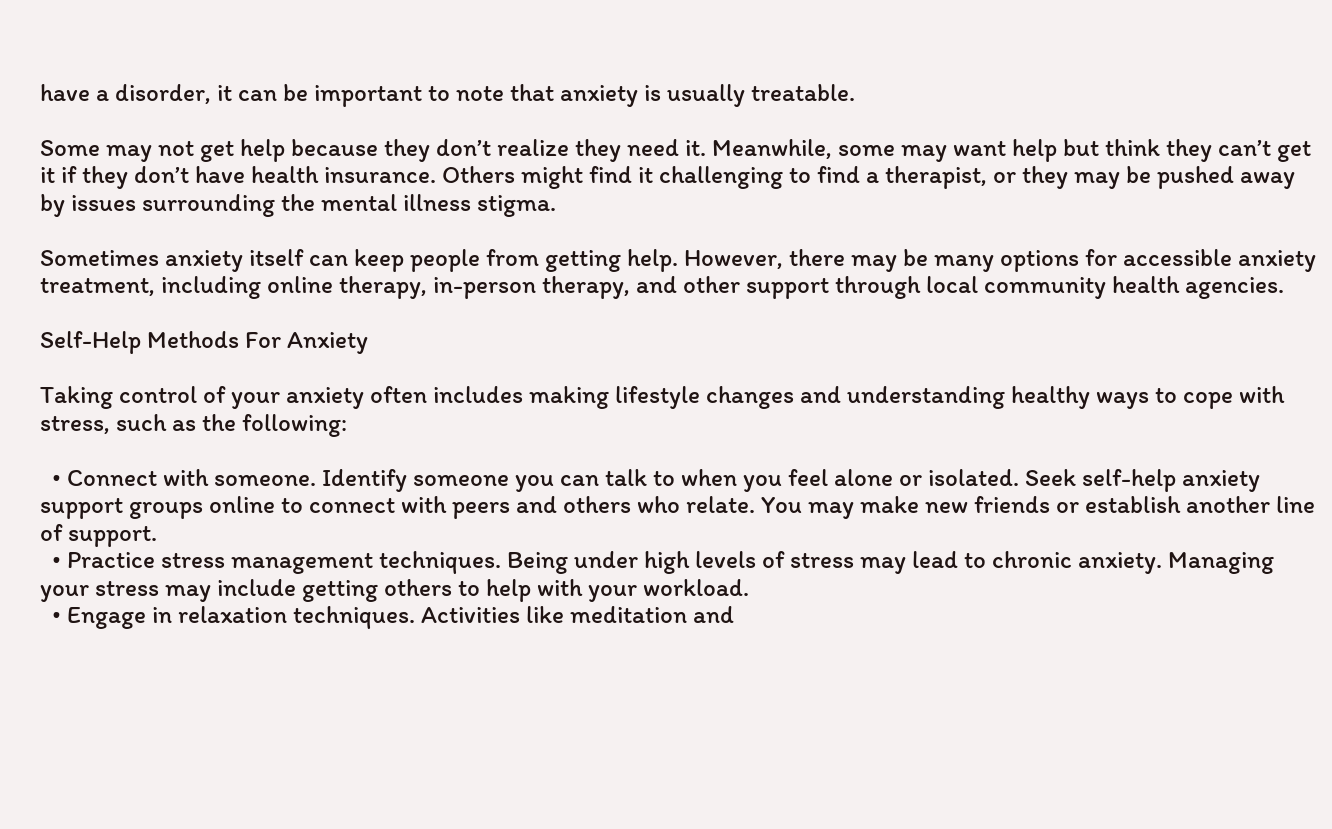have a disorder, it can be important to note that anxiety is usually treatable.

Some may not get help because they don’t realize they need it. Meanwhile, some may want help but think they can’t get it if they don’t have health insurance. Others might find it challenging to find a therapist, or they may be pushed away by issues surrounding the mental illness stigma.

Sometimes anxiety itself can keep people from getting help. However, there may be many options for accessible anxiety treatment, including online therapy, in-person therapy, and other support through local community health agencies.

Self-Help Methods For Anxiety

Taking control of your anxiety often includes making lifestyle changes and understanding healthy ways to cope with stress, such as the following:

  • Connect with someone. Identify someone you can talk to when you feel alone or isolated. Seek self-help anxiety support groups online to connect with peers and others who relate. You may make new friends or establish another line of support.
  • Practice stress management techniques. Being under high levels of stress may lead to chronic anxiety. Managing your stress may include getting others to help with your workload.
  • Engage in relaxation techniques. Activities like meditation and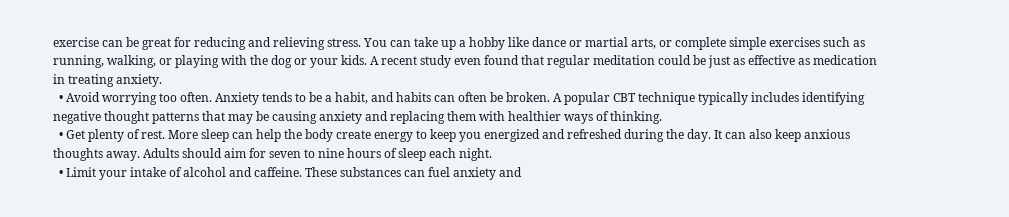exercise can be great for reducing and relieving stress. You can take up a hobby like dance or martial arts, or complete simple exercises such as running, walking, or playing with the dog or your kids. A recent study even found that regular meditation could be just as effective as medication in treating anxiety.
  • Avoid worrying too often. Anxiety tends to be a habit, and habits can often be broken. A popular CBT technique typically includes identifying negative thought patterns that may be causing anxiety and replacing them with healthier ways of thinking.
  • Get plenty of rest. More sleep can help the body create energy to keep you energized and refreshed during the day. It can also keep anxious thoughts away. Adults should aim for seven to nine hours of sleep each night.
  • Limit your intake of alcohol and caffeine. These substances can fuel anxiety and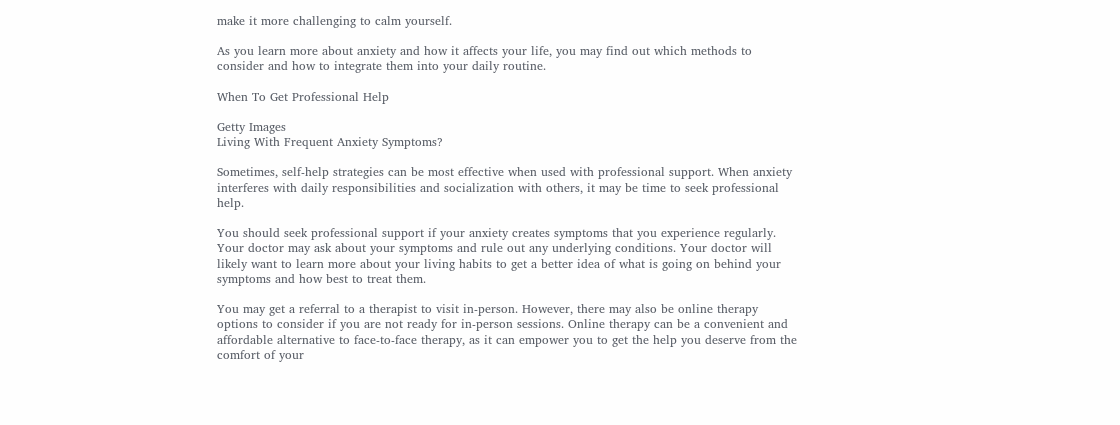make it more challenging to calm yourself.

As you learn more about anxiety and how it affects your life, you may find out which methods to consider and how to integrate them into your daily routine.

When To Get Professional Help

Getty Images
Living With Frequent Anxiety Symptoms?

Sometimes, self-help strategies can be most effective when used with professional support. When anxiety interferes with daily responsibilities and socialization with others, it may be time to seek professional help.

You should seek professional support if your anxiety creates symptoms that you experience regularly. Your doctor may ask about your symptoms and rule out any underlying conditions. Your doctor will likely want to learn more about your living habits to get a better idea of what is going on behind your symptoms and how best to treat them.

You may get a referral to a therapist to visit in-person. However, there may also be online therapy options to consider if you are not ready for in-person sessions. Online therapy can be a convenient and affordable alternative to face-to-face therapy, as it can empower you to get the help you deserve from the comfort of your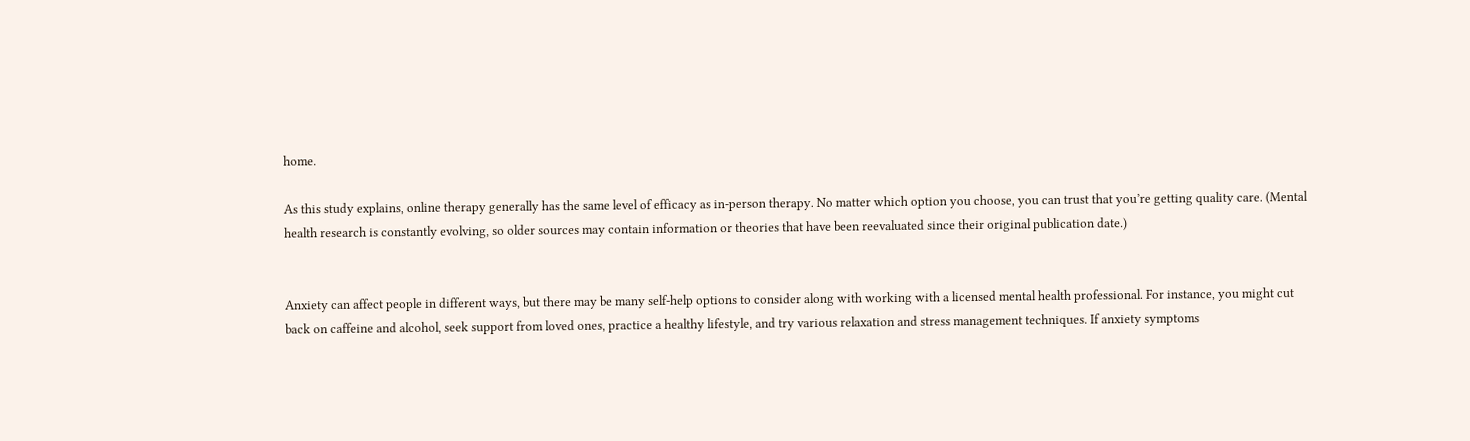home.

As this study explains, online therapy generally has the same level of efficacy as in-person therapy. No matter which option you choose, you can trust that you’re getting quality care. (Mental health research is constantly evolving, so older sources may contain information or theories that have been reevaluated since their original publication date.)


Anxiety can affect people in different ways, but there may be many self-help options to consider along with working with a licensed mental health professional. For instance, you might cut back on caffeine and alcohol, seek support from loved ones, practice a healthy lifestyle, and try various relaxation and stress management techniques. If anxiety symptoms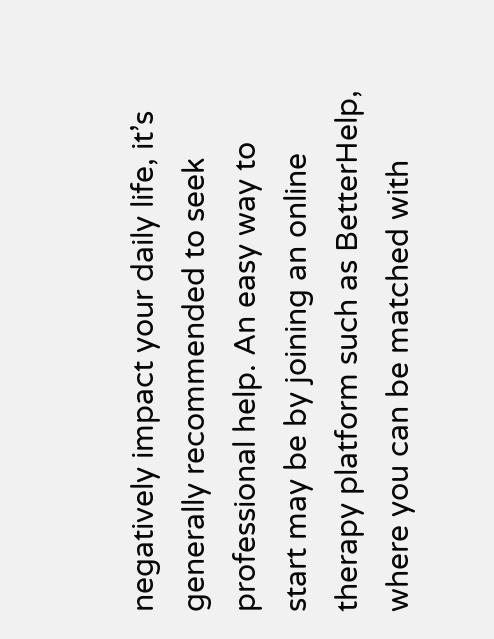negatively impact your daily life, it’s generally recommended to seek professional help. An easy way to start may be by joining an online therapy platform such as BetterHelp, where you can be matched with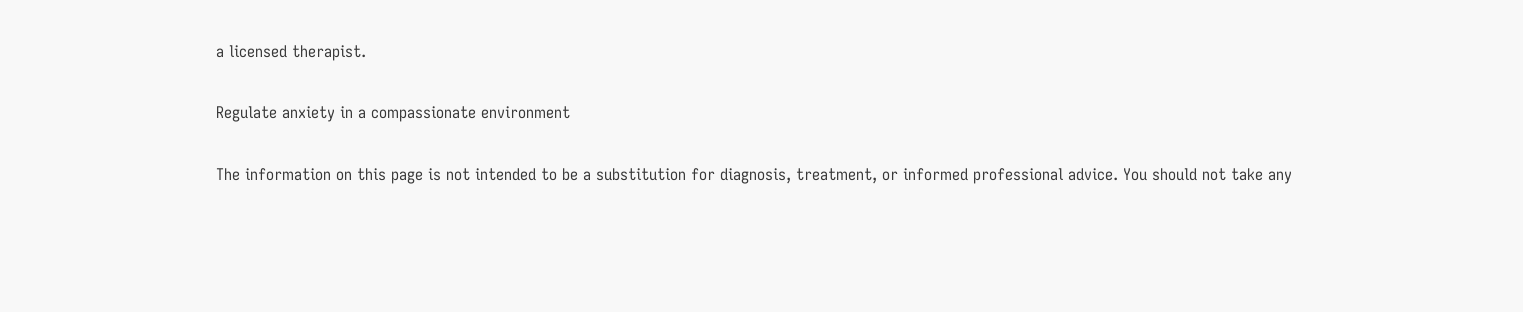a licensed therapist.

Regulate anxiety in a compassionate environment

The information on this page is not intended to be a substitution for diagnosis, treatment, or informed professional advice. You should not take any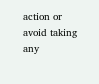action or avoid taking any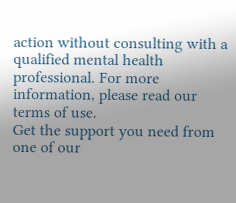action without consulting with a qualified mental health professional. For more information, please read our terms of use.
Get the support you need from one of our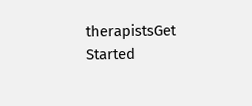therapistsGet Started